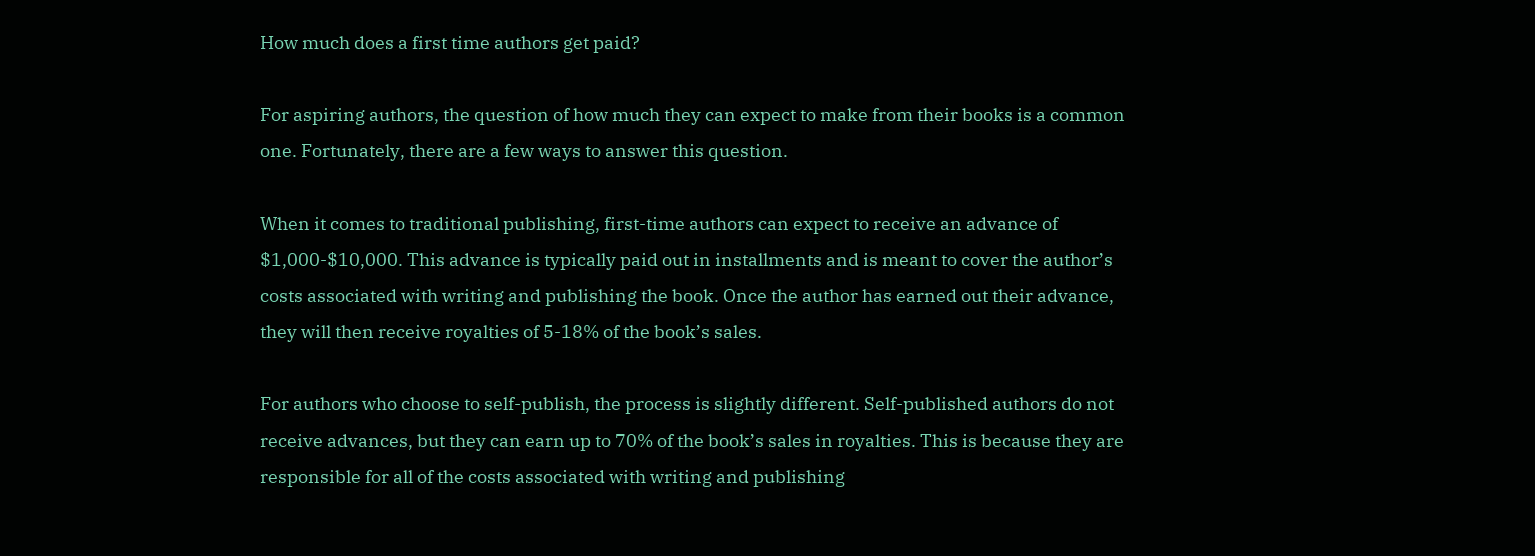How much does a first time authors get paid?

For aspiring authors, the question of how much they can expect to make from their books is a common one. Fortunately, there are a few ways to answer this question.

When it comes to traditional publishing, first-time authors can expect to receive an advance of $1,000-$10,000. This advance is typically paid out in installments and is meant to cover the author’s costs associated with writing and publishing the book. Once the author has earned out their advance, they will then receive royalties of 5-18% of the book’s sales.

For authors who choose to self-publish, the process is slightly different. Self-published authors do not receive advances, but they can earn up to 70% of the book’s sales in royalties. This is because they are responsible for all of the costs associated with writing and publishing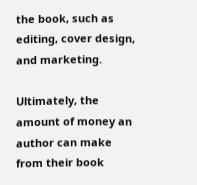the book, such as editing, cover design, and marketing.

Ultimately, the amount of money an author can make from their book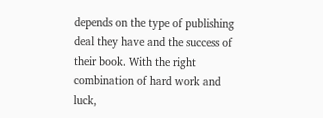depends on the type of publishing deal they have and the success of their book. With the right combination of hard work and luck,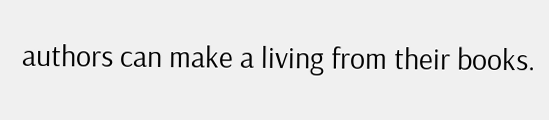authors can make a living from their books.